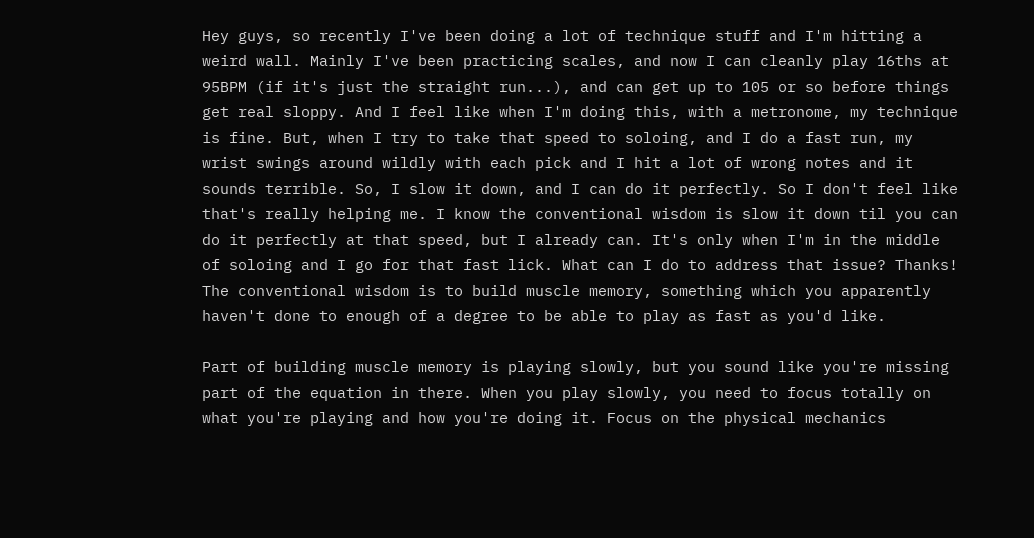Hey guys, so recently I've been doing a lot of technique stuff and I'm hitting a weird wall. Mainly I've been practicing scales, and now I can cleanly play 16ths at 95BPM (if it's just the straight run...), and can get up to 105 or so before things get real sloppy. And I feel like when I'm doing this, with a metronome, my technique is fine. But, when I try to take that speed to soloing, and I do a fast run, my wrist swings around wildly with each pick and I hit a lot of wrong notes and it sounds terrible. So, I slow it down, and I can do it perfectly. So I don't feel like that's really helping me. I know the conventional wisdom is slow it down til you can do it perfectly at that speed, but I already can. It's only when I'm in the middle of soloing and I go for that fast lick. What can I do to address that issue? Thanks!
The conventional wisdom is to build muscle memory, something which you apparently haven't done to enough of a degree to be able to play as fast as you'd like.

Part of building muscle memory is playing slowly, but you sound like you're missing part of the equation in there. When you play slowly, you need to focus totally on what you're playing and how you're doing it. Focus on the physical mechanics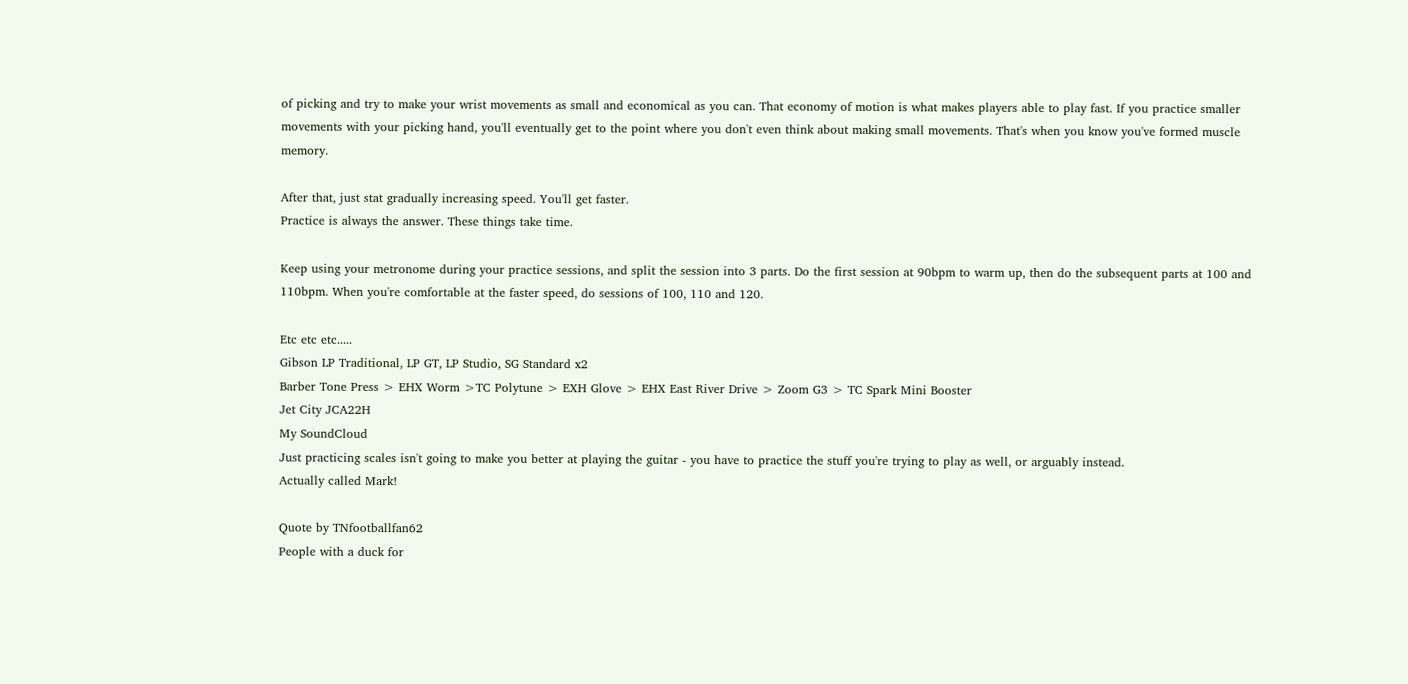of picking and try to make your wrist movements as small and economical as you can. That economy of motion is what makes players able to play fast. If you practice smaller movements with your picking hand, you'll eventually get to the point where you don't even think about making small movements. That's when you know you've formed muscle memory.

After that, just stat gradually increasing speed. You'll get faster.
Practice is always the answer. These things take time.

Keep using your metronome during your practice sessions, and split the session into 3 parts. Do the first session at 90bpm to warm up, then do the subsequent parts at 100 and 110bpm. When you're comfortable at the faster speed, do sessions of 100, 110 and 120.

Etc etc etc.....
Gibson LP Traditional, LP GT, LP Studio, SG Standard x2
Barber Tone Press > EHX Worm >TC Polytune > EXH Glove > EHX East River Drive > Zoom G3 > TC Spark Mini Booster
Jet City JCA22H
My SoundCloud
Just practicing scales isn't going to make you better at playing the guitar - you have to practice the stuff you're trying to play as well, or arguably instead.
Actually called Mark!

Quote by TNfootballfan62
People with a duck for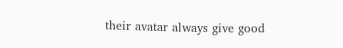their avatar always give good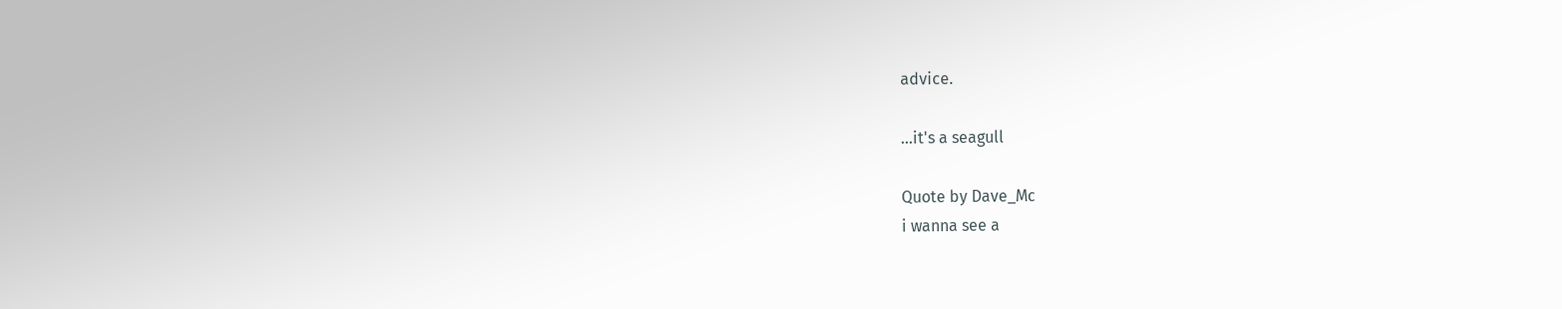advice.

...it's a seagull

Quote by Dave_Mc
i wanna see a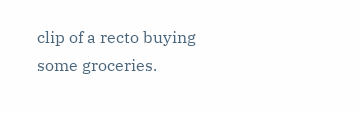clip of a recto buying some groceries.